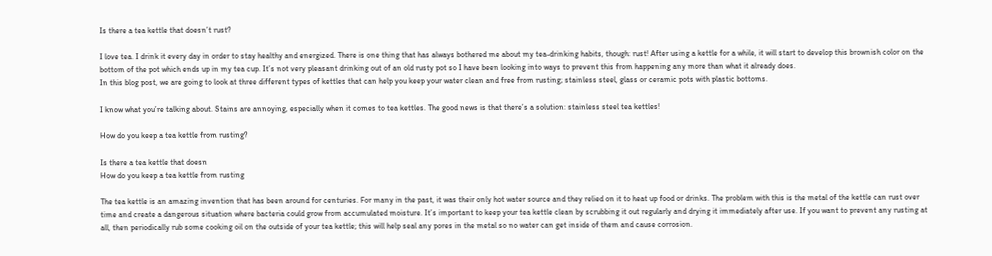Is there a tea kettle that doesn’t rust?

I love tea. I drink it every day in order to stay healthy and energized. There is one thing that has always bothered me about my tea-drinking habits, though: rust! After using a kettle for a while, it will start to develop this brownish color on the bottom of the pot which ends up in my tea cup. It’s not very pleasant drinking out of an old rusty pot so I have been looking into ways to prevent this from happening any more than what it already does.
In this blog post, we are going to look at three different types of kettles that can help you keep your water clean and free from rusting; stainless steel, glass or ceramic pots with plastic bottoms.

I know what you’re talking about. Stains are annoying, especially when it comes to tea kettles. The good news is that there’s a solution: stainless steel tea kettles!

How do you keep a tea kettle from rusting?

Is there a tea kettle that doesn
How do you keep a tea kettle from rusting

The tea kettle is an amazing invention that has been around for centuries. For many in the past, it was their only hot water source and they relied on it to heat up food or drinks. The problem with this is the metal of the kettle can rust over time and create a dangerous situation where bacteria could grow from accumulated moisture. It’s important to keep your tea kettle clean by scrubbing it out regularly and drying it immediately after use. If you want to prevent any rusting at all, then periodically rub some cooking oil on the outside of your tea kettle; this will help seal any pores in the metal so no water can get inside of them and cause corrosion.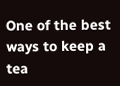One of the best ways to keep a tea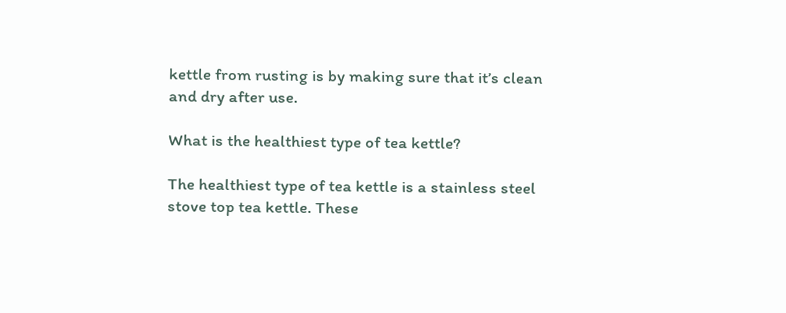kettle from rusting is by making sure that it’s clean and dry after use.

What is the healthiest type of tea kettle?

The healthiest type of tea kettle is a stainless steel stove top tea kettle. These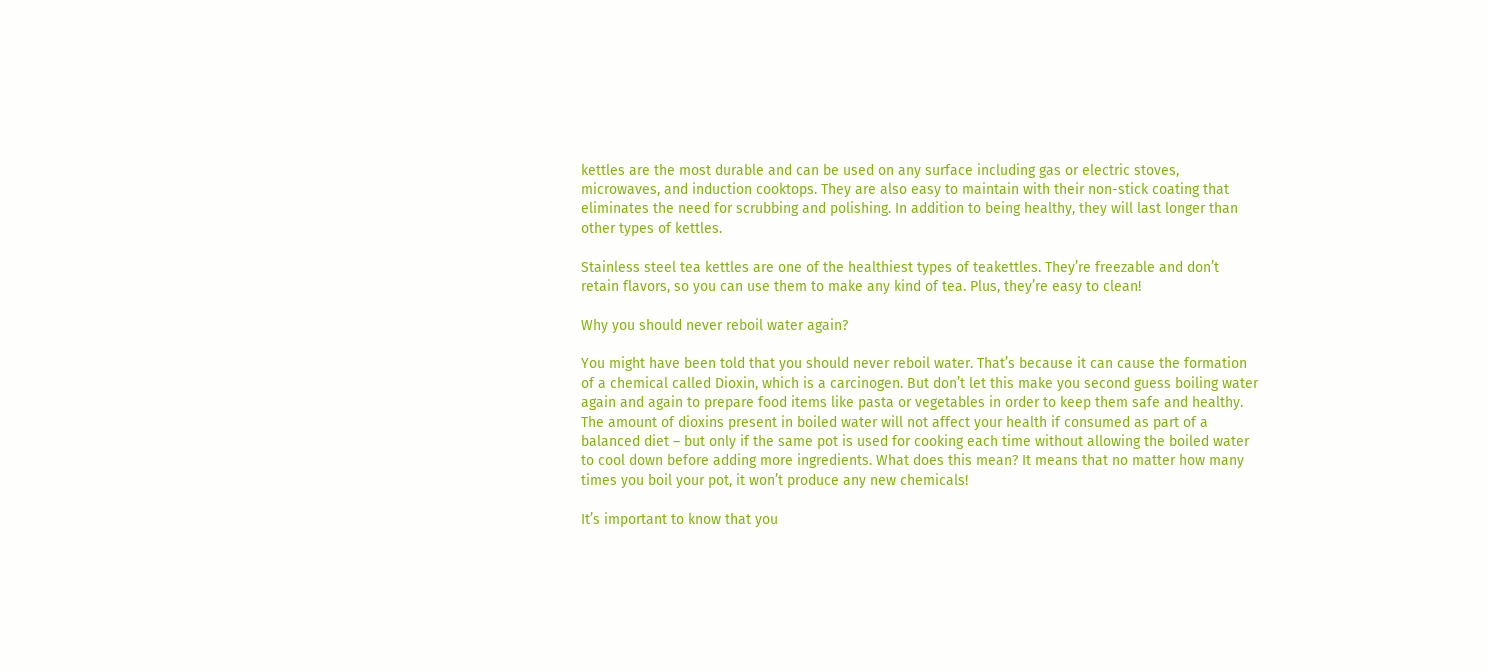kettles are the most durable and can be used on any surface including gas or electric stoves, microwaves, and induction cooktops. They are also easy to maintain with their non-stick coating that eliminates the need for scrubbing and polishing. In addition to being healthy, they will last longer than other types of kettles.

Stainless steel tea kettles are one of the healthiest types of teakettles. They’re freezable and don’t retain flavors, so you can use them to make any kind of tea. Plus, they’re easy to clean!

Why you should never reboil water again?

You might have been told that you should never reboil water. That’s because it can cause the formation of a chemical called Dioxin, which is a carcinogen. But don’t let this make you second guess boiling water again and again to prepare food items like pasta or vegetables in order to keep them safe and healthy. The amount of dioxins present in boiled water will not affect your health if consumed as part of a balanced diet – but only if the same pot is used for cooking each time without allowing the boiled water to cool down before adding more ingredients. What does this mean? It means that no matter how many times you boil your pot, it won’t produce any new chemicals!

It’s important to know that you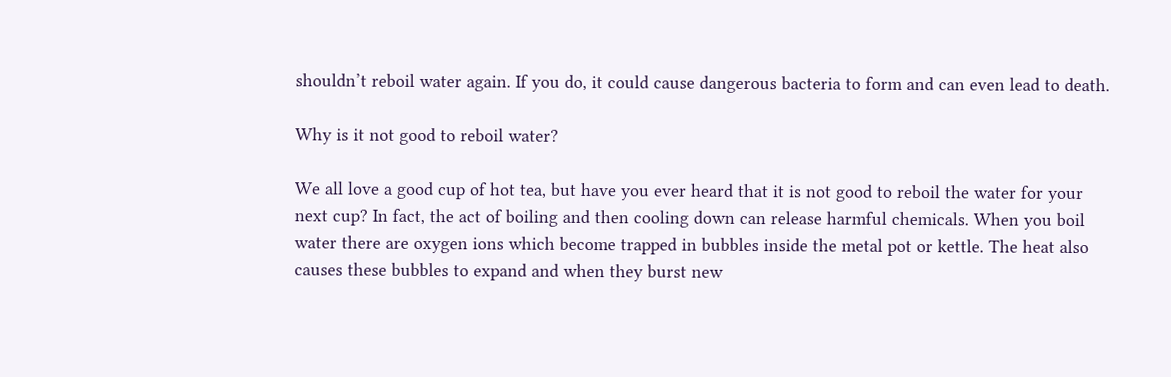shouldn’t reboil water again. If you do, it could cause dangerous bacteria to form and can even lead to death.

Why is it not good to reboil water?

We all love a good cup of hot tea, but have you ever heard that it is not good to reboil the water for your next cup? In fact, the act of boiling and then cooling down can release harmful chemicals. When you boil water there are oxygen ions which become trapped in bubbles inside the metal pot or kettle. The heat also causes these bubbles to expand and when they burst new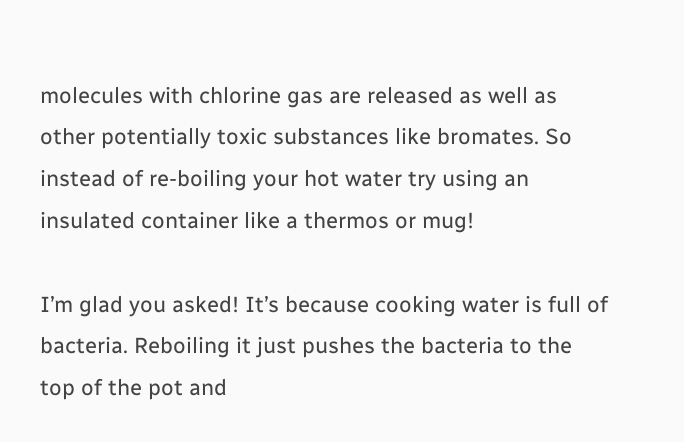molecules with chlorine gas are released as well as other potentially toxic substances like bromates. So instead of re-boiling your hot water try using an insulated container like a thermos or mug!

I’m glad you asked! It’s because cooking water is full of bacteria. Reboiling it just pushes the bacteria to the top of the pot and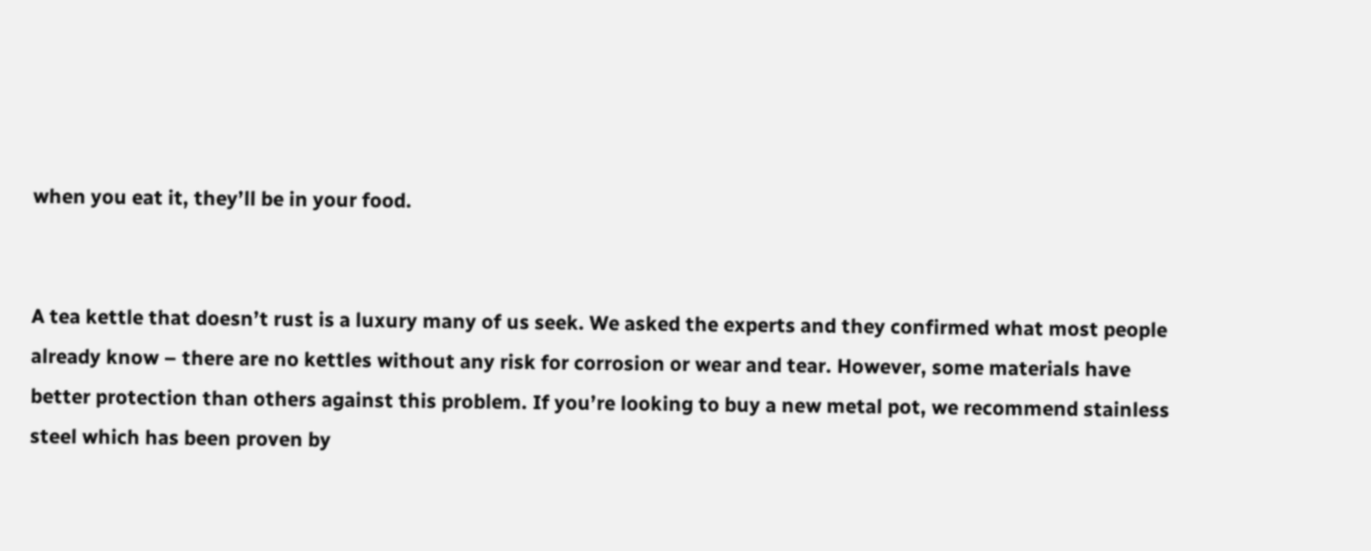when you eat it, they’ll be in your food.


A tea kettle that doesn’t rust is a luxury many of us seek. We asked the experts and they confirmed what most people already know – there are no kettles without any risk for corrosion or wear and tear. However, some materials have better protection than others against this problem. If you’re looking to buy a new metal pot, we recommend stainless steel which has been proven by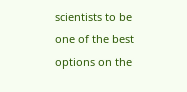scientists to be one of the best options on the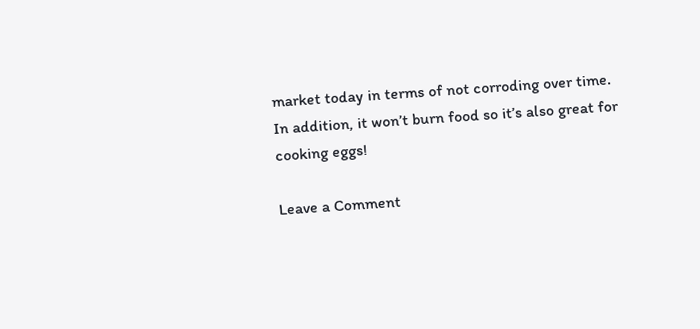market today in terms of not corroding over time. In addition, it won’t burn food so it’s also great for cooking eggs!

Leave a Comment